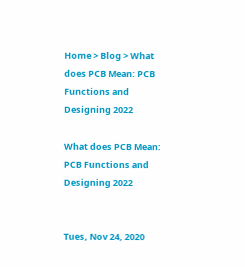Home > Blog > What does PCB Mean: PCB Functions and Designing 2022

What does PCB Mean: PCB Functions and Designing 2022


Tues, Nov 24, 2020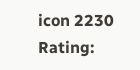icon 2230
Rating: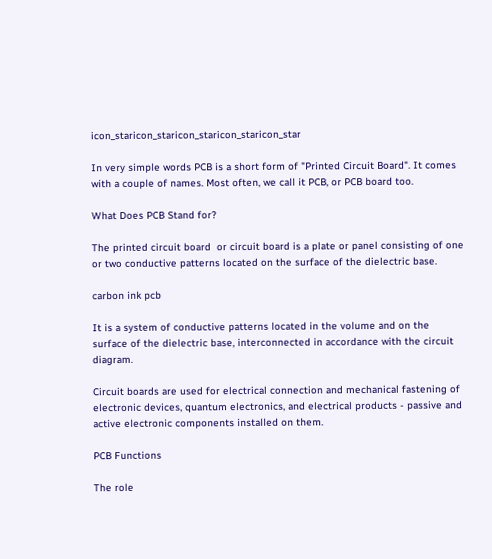icon_staricon_staricon_staricon_staricon_star

In very simple words PCB is a short form of "Printed Circuit Board". It comes with a couple of names. Most often, we call it PCB, or PCB board too.

What Does PCB Stand for?

The printed circuit board  or circuit board is a plate or panel consisting of one or two conductive patterns located on the surface of the dielectric base.

carbon ink pcb

It is a system of conductive patterns located in the volume and on the surface of the dielectric base, interconnected in accordance with the circuit diagram.

Circuit boards are used for electrical connection and mechanical fastening of electronic devices, quantum electronics, and electrical products - passive and active electronic components installed on them.

PCB Functions

The role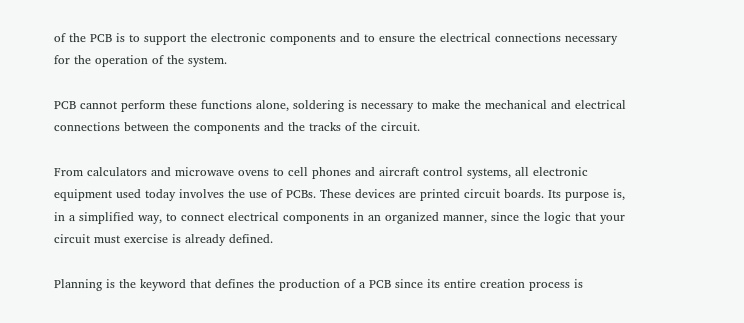of the PCB is to support the electronic components and to ensure the electrical connections necessary for the operation of the system.

PCB cannot perform these functions alone, soldering is necessary to make the mechanical and electrical connections between the components and the tracks of the circuit.

From calculators and microwave ovens to cell phones and aircraft control systems, all electronic equipment used today involves the use of PCBs. These devices are printed circuit boards. Its purpose is, in a simplified way, to connect electrical components in an organized manner, since the logic that your circuit must exercise is already defined.

Planning is the keyword that defines the production of a PCB since its entire creation process is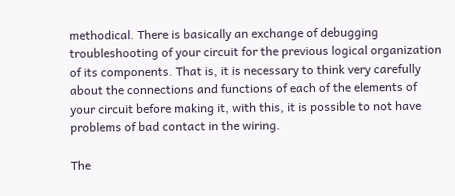methodical. There is basically an exchange of debugging troubleshooting of your circuit for the previous logical organization of its components. That is, it is necessary to think very carefully about the connections and functions of each of the elements of your circuit before making it, with this, it is possible to not have problems of bad contact in the wiring.

The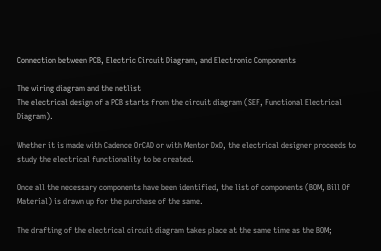Connection between PCB, Electric Circuit Diagram, and Electronic Components

The wiring diagram and the netlist
The electrical design of a PCB starts from the circuit diagram (SEF, Functional Electrical Diagram).

Whether it is made with Cadence OrCAD or with Mentor DxD, the electrical designer proceeds to study the electrical functionality to be created.

Once all the necessary components have been identified, the list of components (BOM, Bill Of Material) is drawn up for the purchase of the same.

The drafting of the electrical circuit diagram takes place at the same time as the BOM;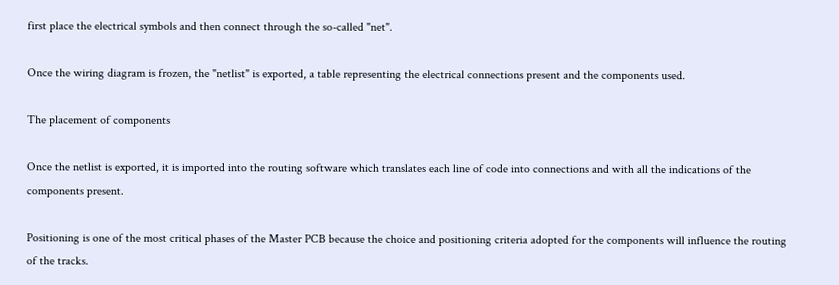first place the electrical symbols and then connect through the so-called "net".

Once the wiring diagram is frozen, the "netlist" is exported, a table representing the electrical connections present and the components used.

The placement of components

Once the netlist is exported, it is imported into the routing software which translates each line of code into connections and with all the indications of the components present.

Positioning is one of the most critical phases of the Master PCB because the choice and positioning criteria adopted for the components will influence the routing of the tracks.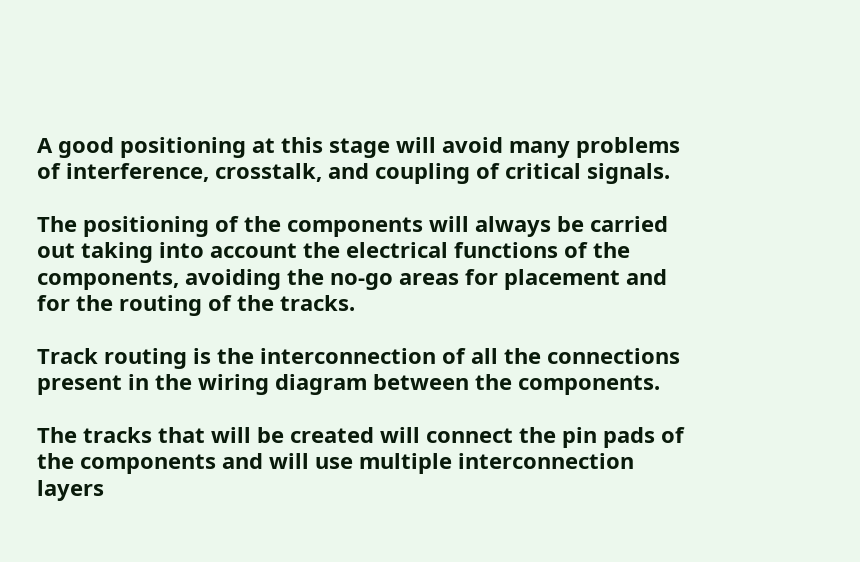A good positioning at this stage will avoid many problems of interference, crosstalk, and coupling of critical signals.

The positioning of the components will always be carried out taking into account the electrical functions of the components, avoiding the no-go areas for placement and for the routing of the tracks.

Track routing is the interconnection of all the connections present in the wiring diagram between the components.

The tracks that will be created will connect the pin pads of the components and will use multiple interconnection layers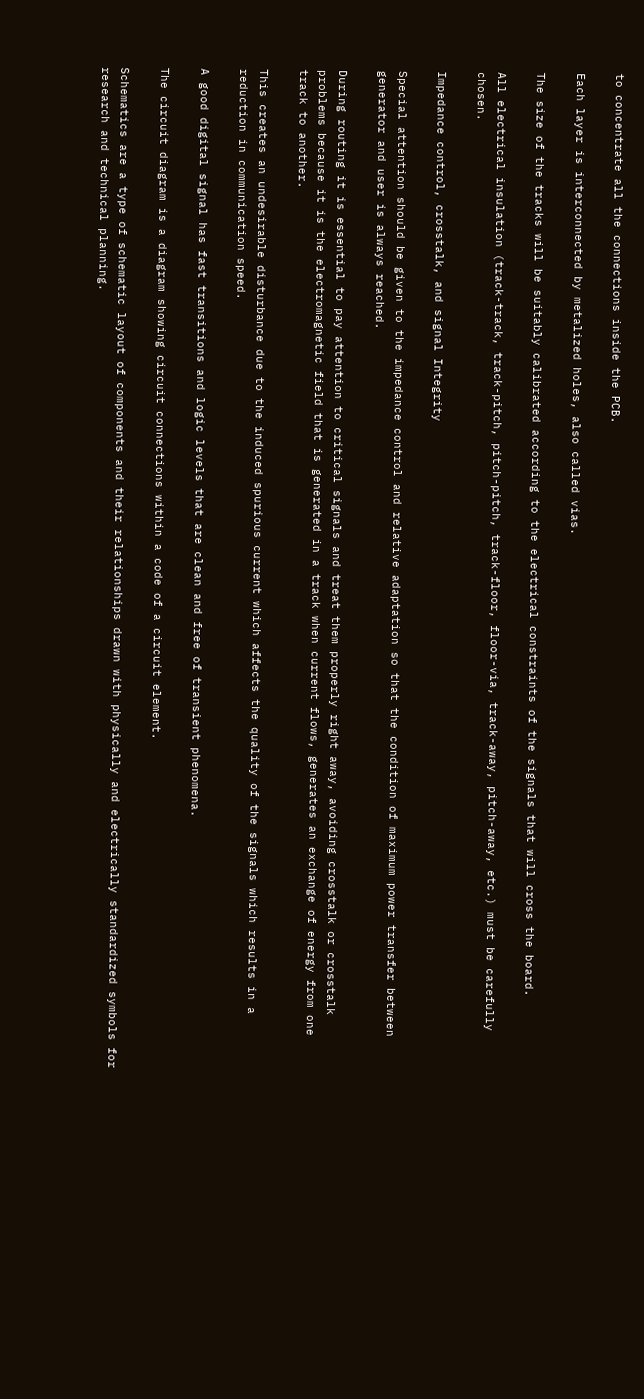to concentrate all the connections inside the PCB.

Each layer is interconnected by metalized holes, also called vias.

The size of the tracks will be suitably calibrated according to the electrical constraints of the signals that will cross the board.

All electrical insulation (track-track, track-pitch, pitch-pitch, track-floor, floor-via, track-away, pitch-away, etc.) must be carefully chosen.

Impedance control, crosstalk, and signal Integrity

Special attention should be given to the impedance control and relative adaptation so that the condition of maximum power transfer between generator and user is always reached.

During routing it is essential to pay attention to critical signals and treat them properly right away, avoiding crosstalk or crosstalk problems because it is the electromagnetic field that is generated in a track when current flows, generates an exchange of energy from one track to another.

This creates an undesirable disturbance due to the induced spurious current which affects the quality of the signals which results in a reduction in communication speed.

A good digital signal has fast transitions and logic levels that are clean and free of transient phenomena.

The circuit diagram is a diagram showing circuit connections within a code of a circuit element.

Schematics are a type of schematic layout of components and their relationships drawn with physically and electrically standardized symbols for research and technical planning.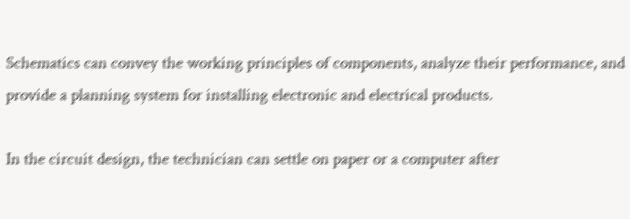Schematics can convey the working principles of components, analyze their performance, and provide a planning system for installing electronic and electrical products.

In the circuit design, the technician can settle on paper or a computer after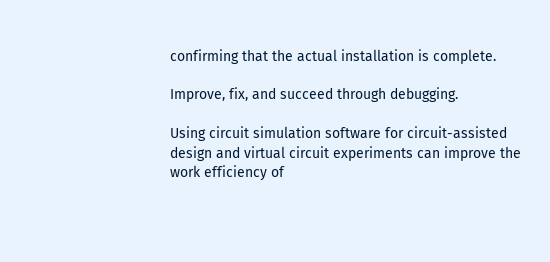confirming that the actual installation is complete.

Improve, fix, and succeed through debugging.

Using circuit simulation software for circuit-assisted design and virtual circuit experiments can improve the work efficiency of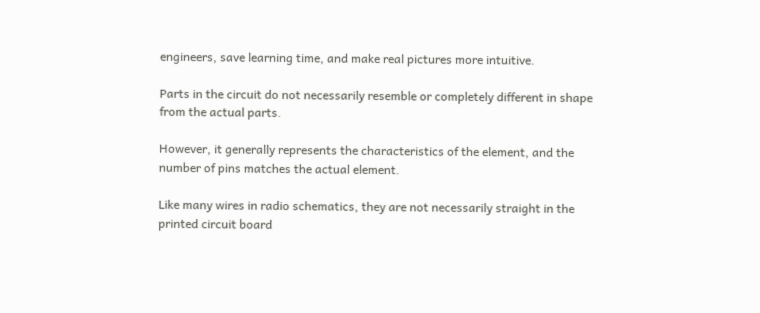engineers, save learning time, and make real pictures more intuitive.

Parts in the circuit do not necessarily resemble or completely different in shape from the actual parts.

However, it generally represents the characteristics of the element, and the number of pins matches the actual element.

Like many wires in radio schematics, they are not necessarily straight in the printed circuit board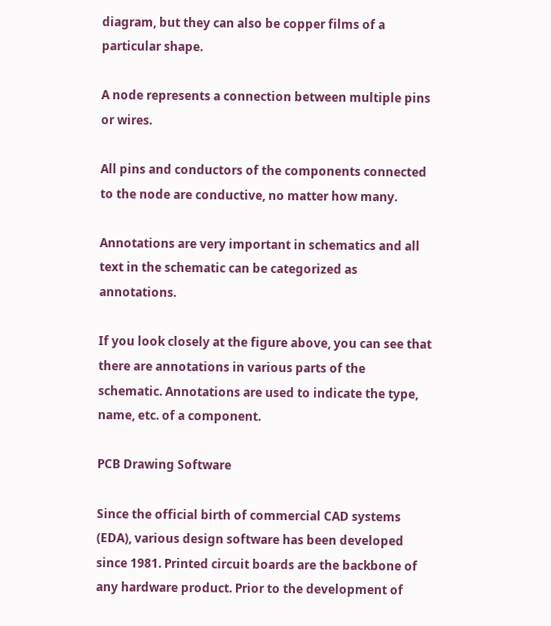diagram, but they can also be copper films of a particular shape.

A node represents a connection between multiple pins or wires.

All pins and conductors of the components connected to the node are conductive, no matter how many.

Annotations are very important in schematics and all text in the schematic can be categorized as annotations.

If you look closely at the figure above, you can see that there are annotations in various parts of the schematic. Annotations are used to indicate the type, name, etc. of a component.

PCB Drawing Software

Since the official birth of commercial CAD systems (EDA), various design software has been developed since 1981. Printed circuit boards are the backbone of any hardware product. Prior to the development of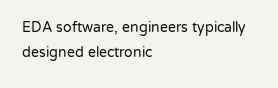EDA software, engineers typically designed electronic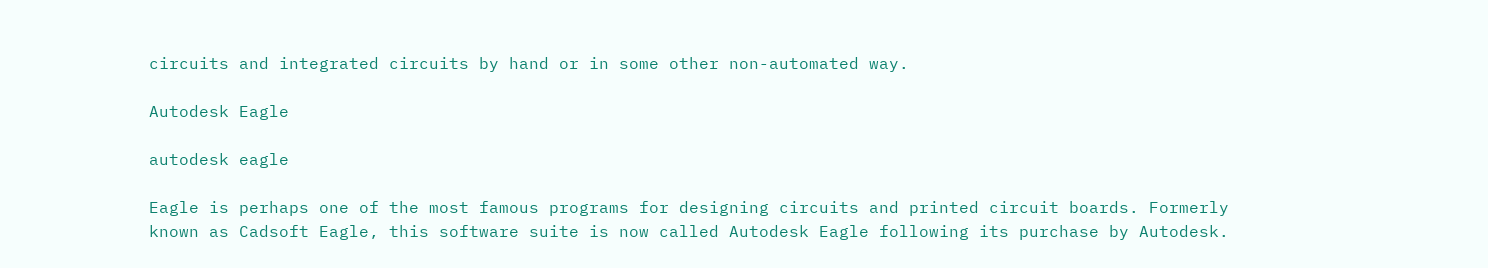circuits and integrated circuits by hand or in some other non-automated way.

Autodesk Eagle

autodesk eagle

Eagle is perhaps one of the most famous programs for designing circuits and printed circuit boards. Formerly known as Cadsoft Eagle, this software suite is now called Autodesk Eagle following its purchase by Autodesk.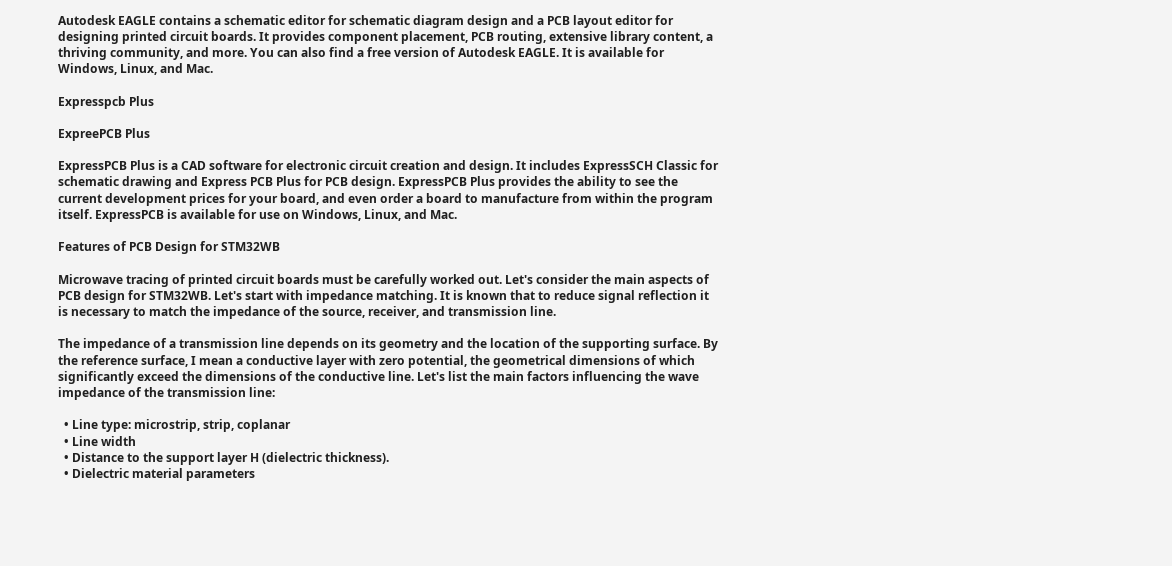Autodesk EAGLE contains a schematic editor for schematic diagram design and a PCB layout editor for designing printed circuit boards. It provides component placement, PCB routing, extensive library content, a thriving community, and more. You can also find a free version of Autodesk EAGLE. It is available for Windows, Linux, and Mac.

Expresspcb Plus

ExpreePCB Plus

ExpressPCB Plus is a CAD software for electronic circuit creation and design. It includes ExpressSCH Classic for schematic drawing and Express PCB Plus for PCB design. ExpressPCB Plus provides the ability to see the current development prices for your board, and even order a board to manufacture from within the program itself. ExpressPCB is available for use on Windows, Linux, and Mac.

Features of PCB Design for STM32WB

Microwave tracing of printed circuit boards must be carefully worked out. Let's consider the main aspects of PCB design for STM32WB. Let's start with impedance matching. It is known that to reduce signal reflection it is necessary to match the impedance of the source, receiver, and transmission line.

The impedance of a transmission line depends on its geometry and the location of the supporting surface. By the reference surface, I mean a conductive layer with zero potential, the geometrical dimensions of which significantly exceed the dimensions of the conductive line. Let's list the main factors influencing the wave impedance of the transmission line:

  • Line type: microstrip, strip, coplanar
  • Line width
  • Distance to the support layer H (dielectric thickness).
  • Dielectric material parameters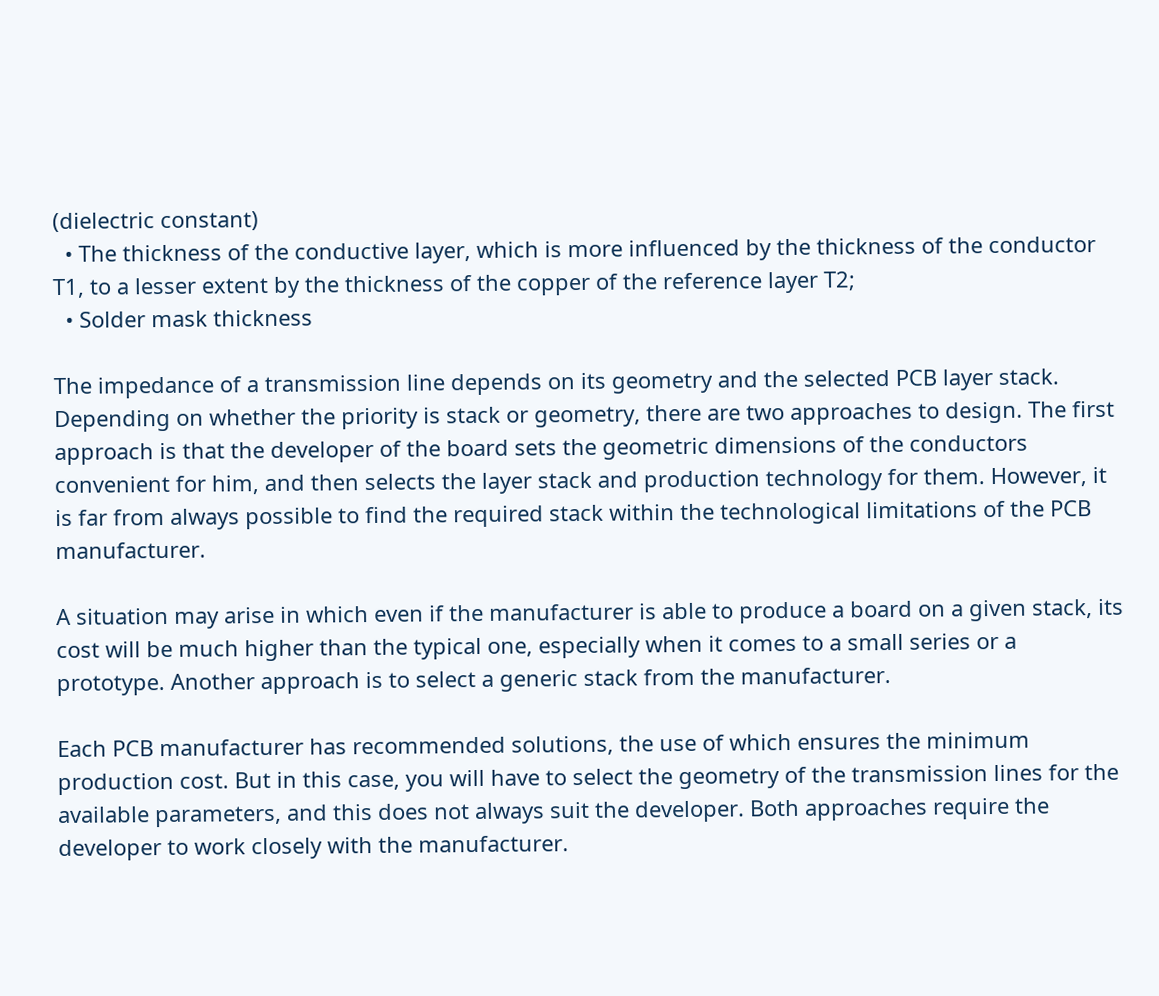(dielectric constant)
  • The thickness of the conductive layer, which is more influenced by the thickness of the conductor T1, to a lesser extent by the thickness of the copper of the reference layer T2;
  • Solder mask thickness

The impedance of a transmission line depends on its geometry and the selected PCB layer stack. Depending on whether the priority is stack or geometry, there are two approaches to design. The first approach is that the developer of the board sets the geometric dimensions of the conductors convenient for him, and then selects the layer stack and production technology for them. However, it is far from always possible to find the required stack within the technological limitations of the PCB manufacturer.

A situation may arise in which even if the manufacturer is able to produce a board on a given stack, its cost will be much higher than the typical one, especially when it comes to a small series or a prototype. Another approach is to select a generic stack from the manufacturer.

Each PCB manufacturer has recommended solutions, the use of which ensures the minimum production cost. But in this case, you will have to select the geometry of the transmission lines for the available parameters, and this does not always suit the developer. Both approaches require the developer to work closely with the manufacturer.